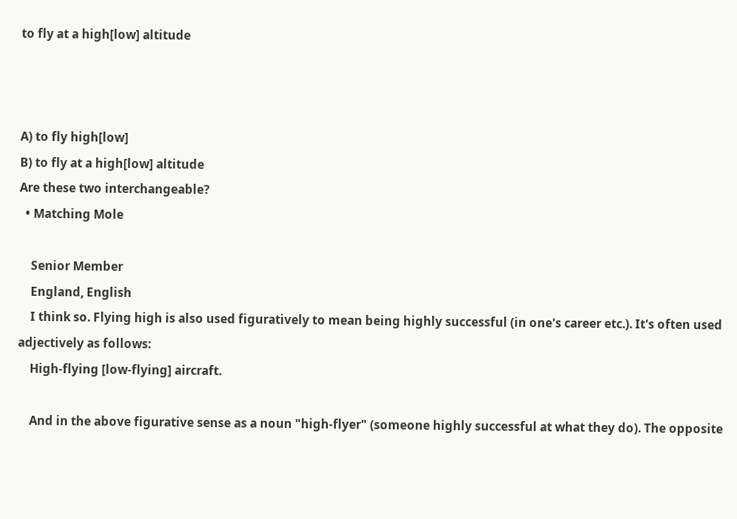to fly at a high[low] altitude



A) to fly high[low]
B) to fly at a high[low] altitude
Are these two interchangeable?
  • Matching Mole

    Senior Member
    England, English
    I think so. Flying high is also used figuratively to mean being highly successful (in one's career etc.). It's often used adjectively as follows:
    High-flying [low-flying] aircraft.

    And in the above figurative sense as a noun "high-flyer" (someone highly successful at what they do). The opposite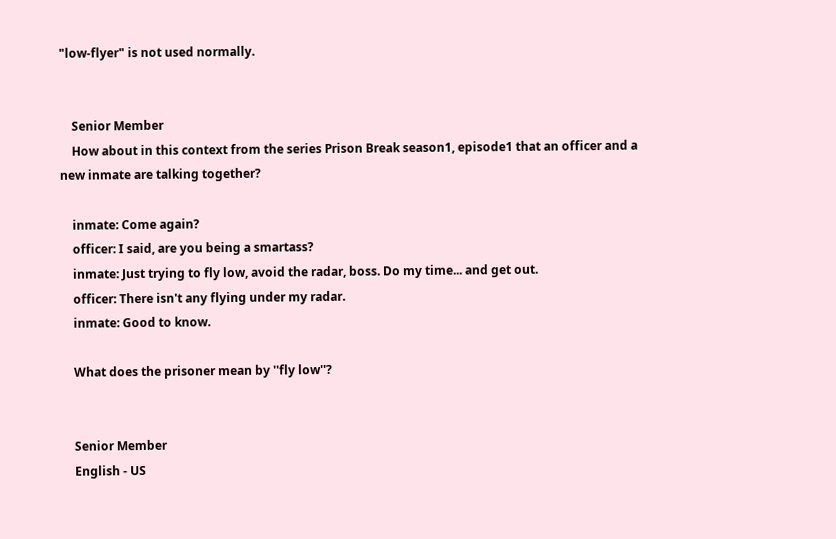"low-flyer" is not used normally.


    Senior Member
    How about in this context from the series Prison Break season1, episode1 that an officer and a new inmate are talking together?

    inmate: Come again?
    officer: I said, are you being a smartass?
    inmate: Just trying to fly low, avoid the radar, boss. Do my time... and get out.
    officer: There isn't any flying under my radar.
    inmate: Good to know.

    What does the prisoner mean by ''fly low''?


    Senior Member
    English - US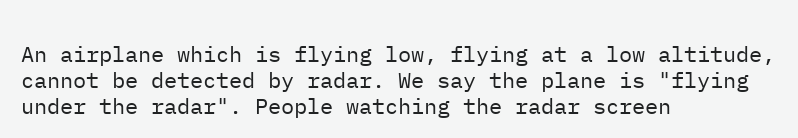An airplane which is flying low, flying at a low altitude, cannot be detected by radar. We say the plane is "flying under the radar". People watching the radar screen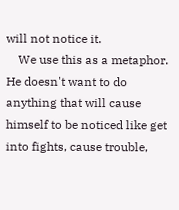will not notice it.
    We use this as a metaphor. He doesn't want to do anything that will cause himself to be noticed like get into fights, cause trouble,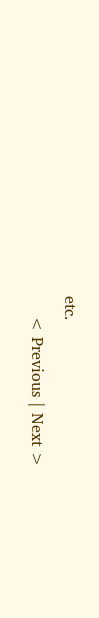etc.
    < Previous | Next >